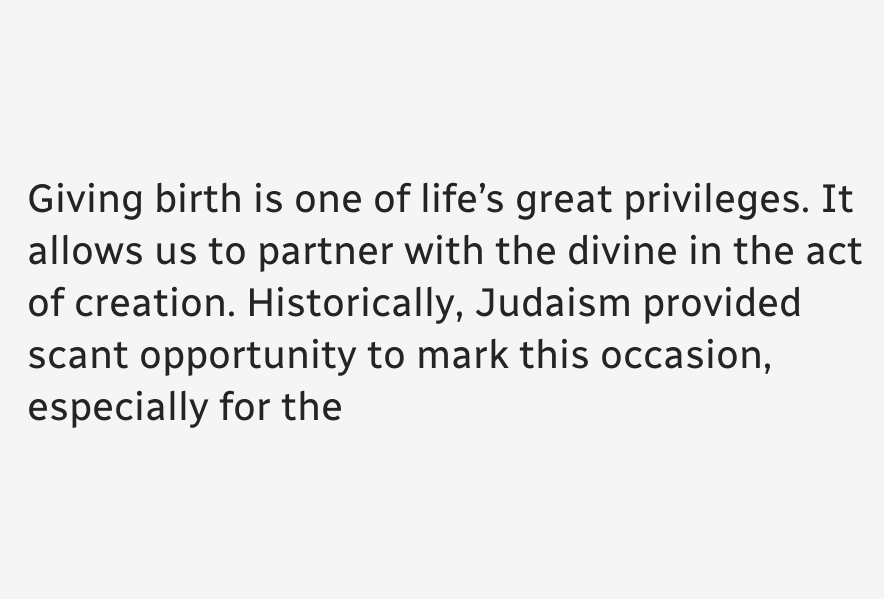Giving birth is one of life’s great privileges. It allows us to partner with the divine in the act of creation. Historically, Judaism provided scant opportunity to mark this occasion, especially for the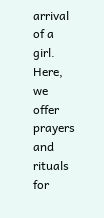arrival of a girl. Here, we offer prayers and rituals for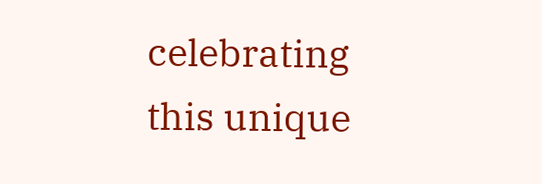celebrating this unique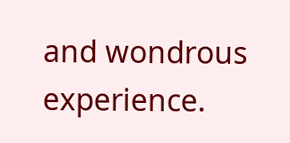and wondrous experience.